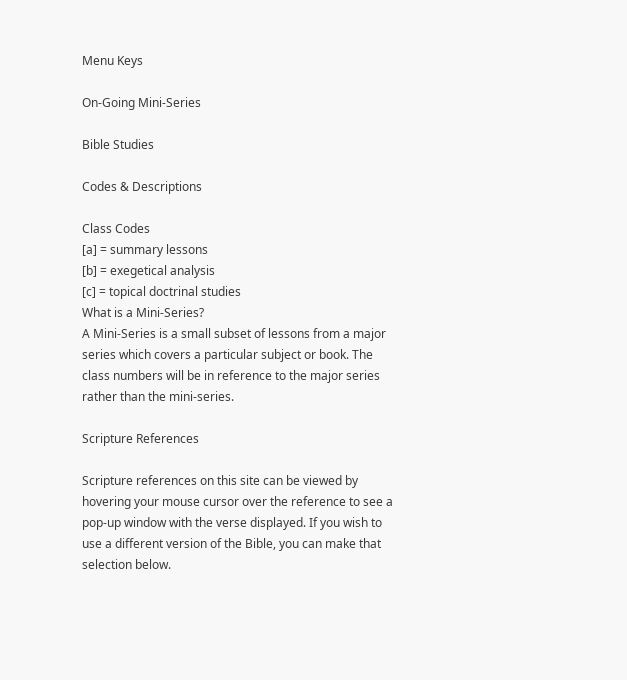Menu Keys

On-Going Mini-Series

Bible Studies

Codes & Descriptions

Class Codes
[a] = summary lessons
[b] = exegetical analysis
[c] = topical doctrinal studies
What is a Mini-Series?
A Mini-Series is a small subset of lessons from a major series which covers a particular subject or book. The class numbers will be in reference to the major series rather than the mini-series.

Scripture References

Scripture references on this site can be viewed by hovering your mouse cursor over the reference to see a pop-up window with the verse displayed. If you wish to use a different version of the Bible, you can make that selection below.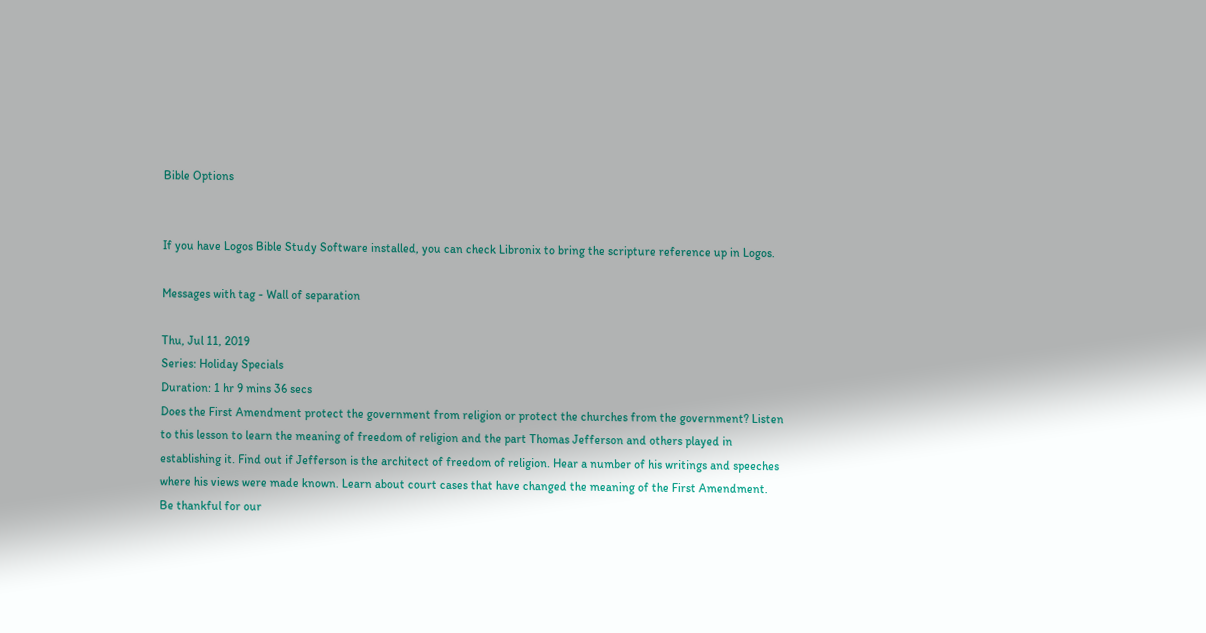Bible Options


If you have Logos Bible Study Software installed, you can check Libronix to bring the scripture reference up in Logos.

Messages with tag - Wall of separation

Thu, Jul 11, 2019
Series: Holiday Specials
Duration: 1 hr 9 mins 36 secs
Does the First Amendment protect the government from religion or protect the churches from the government? Listen to this lesson to learn the meaning of freedom of religion and the part Thomas Jefferson and others played in establishing it. Find out if Jefferson is the architect of freedom of religion. Hear a number of his writings and speeches where his views were made known. Learn about court cases that have changed the meaning of the First Amendment. Be thankful for our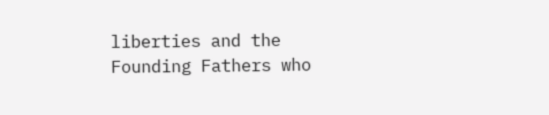liberties and the Founding Fathers who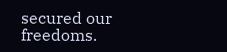secured our freedoms.